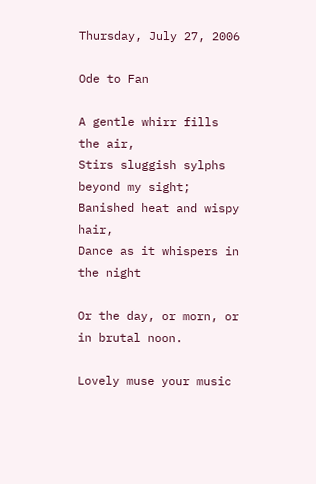Thursday, July 27, 2006

Ode to Fan

A gentle whirr fills the air,
Stirs sluggish sylphs beyond my sight;
Banished heat and wispy hair,
Dance as it whispers in the night

Or the day, or morn, or in brutal noon.

Lovely muse your music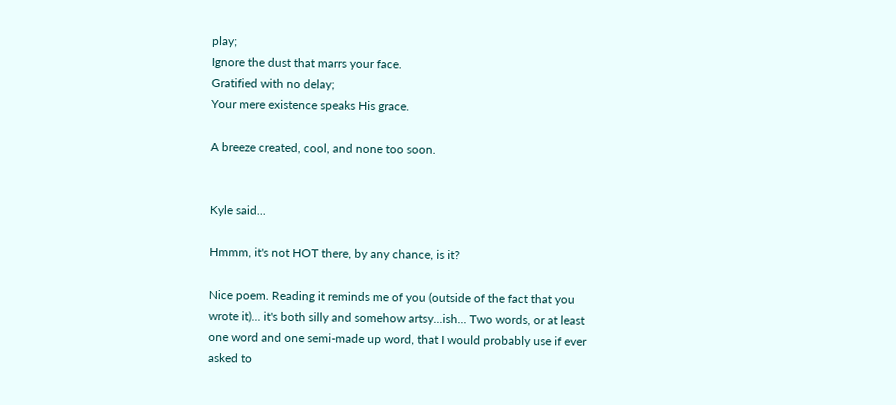play;
Ignore the dust that marrs your face.
Gratified with no delay;
Your mere existence speaks His grace.

A breeze created, cool, and none too soon.


Kyle said...

Hmmm, it's not HOT there, by any chance, is it?

Nice poem. Reading it reminds me of you (outside of the fact that you wrote it)... it's both silly and somehow artsy...ish... Two words, or at least one word and one semi-made up word, that I would probably use if ever asked to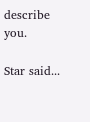describe you.

Star said...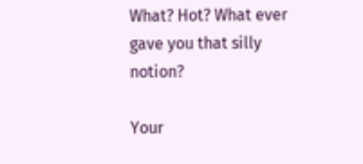What? Hot? What ever gave you that silly notion?

Your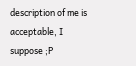description of me is acceptable, I suppose ;P